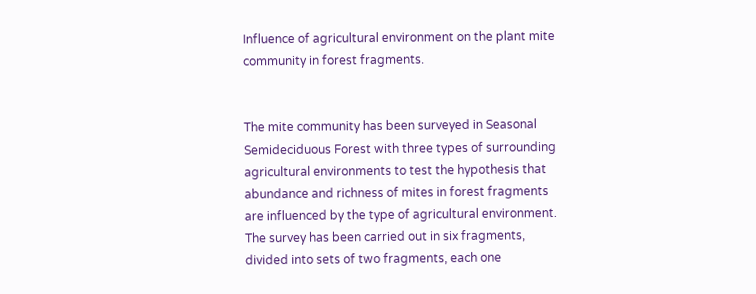Influence of agricultural environment on the plant mite community in forest fragments.


The mite community has been surveyed in Seasonal Semideciduous Forest with three types of surrounding agricultural environments to test the hypothesis that abundance and richness of mites in forest fragments are influenced by the type of agricultural environment. The survey has been carried out in six fragments, divided into sets of two fragments, each one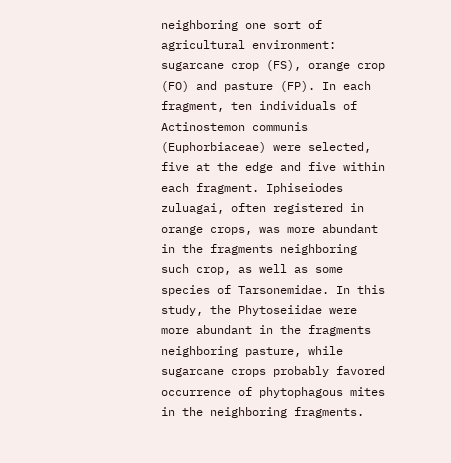neighboring one sort of agricultural environment: sugarcane crop (FS), orange crop (FO) and pasture (FP). In each fragment, ten individuals of Actinostemon communis (Euphorbiaceae) were selected, five at the edge and five within each fragment. Iphiseiodes zuluagai, often registered in orange crops, was more abundant in the fragments neighboring such crop, as well as some species of Tarsonemidae. In this study, the Phytoseiidae were more abundant in the fragments neighboring pasture, while sugarcane crops probably favored occurrence of phytophagous mites in the neighboring fragments.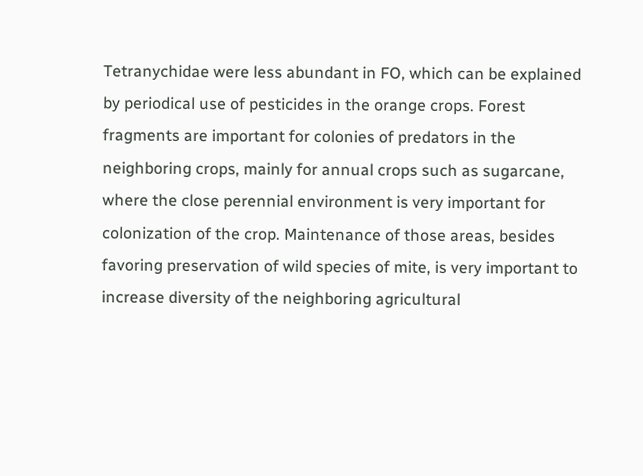Tetranychidae were less abundant in FO, which can be explained by periodical use of pesticides in the orange crops. Forest fragments are important for colonies of predators in the neighboring crops, mainly for annual crops such as sugarcane, where the close perennial environment is very important for colonization of the crop. Maintenance of those areas, besides favoring preservation of wild species of mite, is very important to increase diversity of the neighboring agricultural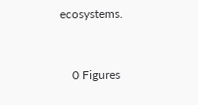ecosystems.


    0 Figures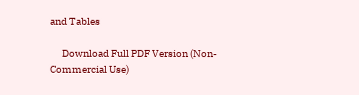and Tables

      Download Full PDF Version (Non-Commercial Use)